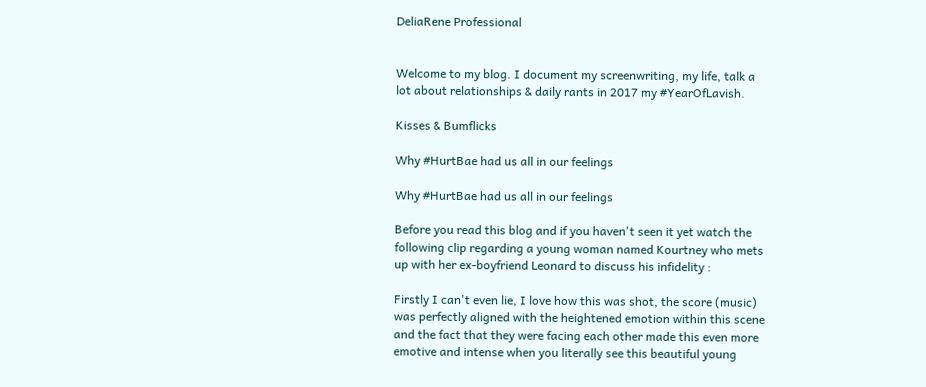DeliaRene Professional


Welcome to my blog. I document my screenwriting, my life, talk a lot about relationships & daily rants in 2017 my #YearOfLavish.

Kisses & Bumflicks

Why #HurtBae had us all in our feelings

Why #HurtBae had us all in our feelings

Before you read this blog and if you haven't seen it yet watch the following clip regarding a young woman named Kourtney who mets up with her ex-boyfriend Leonard to discuss his infidelity :

Firstly I can't even lie, I love how this was shot, the score (music) was perfectly aligned with the heightened emotion within this scene and the fact that they were facing each other made this even more emotive and intense when you literally see this beautiful young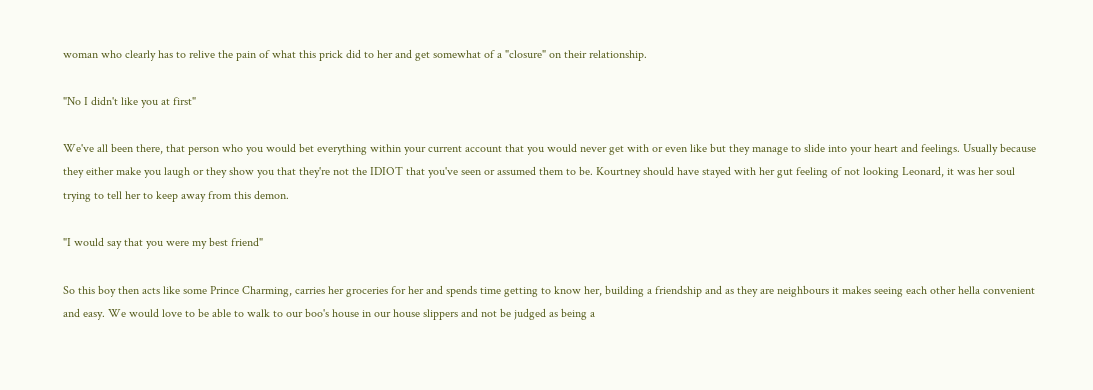woman who clearly has to relive the pain of what this prick did to her and get somewhat of a "closure" on their relationship.

"No I didn't like you at first"

We've all been there, that person who you would bet everything within your current account that you would never get with or even like but they manage to slide into your heart and feelings. Usually because they either make you laugh or they show you that they're not the IDIOT that you've seen or assumed them to be. Kourtney should have stayed with her gut feeling of not looking Leonard, it was her soul trying to tell her to keep away from this demon.

"I would say that you were my best friend"

So this boy then acts like some Prince Charming, carries her groceries for her and spends time getting to know her, building a friendship and as they are neighbours it makes seeing each other hella convenient and easy. We would love to be able to walk to our boo's house in our house slippers and not be judged as being a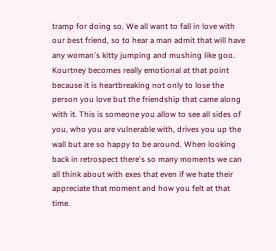tramp for doing so. We all want to fall in love with our best friend, so to hear a man admit that will have any woman's kitty jumping and mushing like goo. Kourtney becomes really emotional at that point because it is heartbreaking not only to lose the person you love but the friendship that came along with it. This is someone you allow to see all sides of you, who you are vulnerable with, drives you up the wall but are so happy to be around. When looking back in retrospect there's so many moments we can all think about with exes that even if we hate their appreciate that moment and how you felt at that time.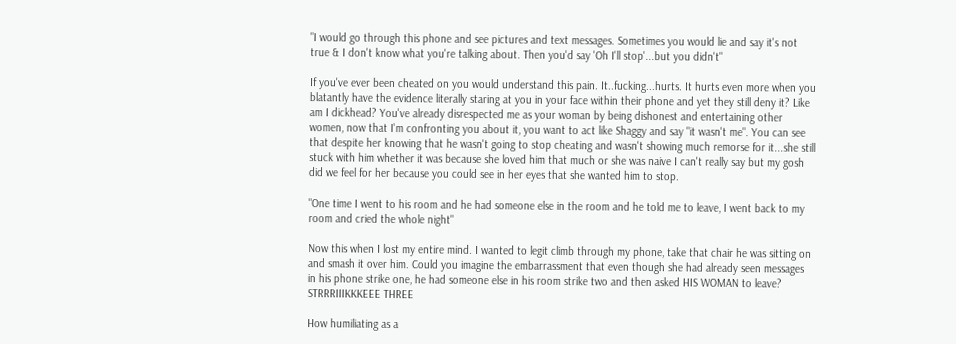"I would go through this phone and see pictures and text messages. Sometimes you would lie and say it's not true & I don't know what you're talking about. Then you'd say 'Oh I'll stop'...but you didn't"

If you've ever been cheated on you would understand this pain. It..fucking...hurts. It hurts even more when you blatantly have the evidence literally staring at you in your face within their phone and yet they still deny it? Like am I dickhead? You've already disrespected me as your woman by being dishonest and entertaining other women, now that I'm confronting you about it, you want to act like Shaggy and say "it wasn't me". You can see that despite her knowing that he wasn't going to stop cheating and wasn't showing much remorse for it...she still stuck with him whether it was because she loved him that much or she was naive I can't really say but my gosh did we feel for her because you could see in her eyes that she wanted him to stop.

"One time I went to his room and he had someone else in the room and he told me to leave, I went back to my room and cried the whole night"

Now this when I lost my entire mind. I wanted to legit climb through my phone, take that chair he was sitting on and smash it over him. Could you imagine the embarrassment that even though she had already seen messages in his phone strike one, he had someone else in his room strike two and then asked HIS WOMAN to leave? STRRRIIIKKKEEE THREE

How humiliating as a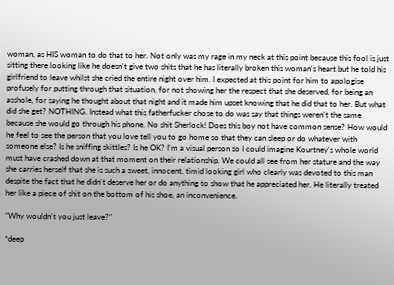woman, as HIS woman to do that to her. Not only was my rage in my neck at this point because this fool is just sitting there looking like he doesn't give two shits that he has literally broken this woman's heart but he told his girlfriend to leave whilst she cried the entire night over him. I expected at this point for him to apologise profusely for putting through that situation, for not showing her the respect that she deserved, for being an asshole, for saying he thought about that night and it made him upset knowing that he did that to her. But what did she get? NOTHING. Instead what this fatherfucker chose to do was say that things weren't the same because she would go through his phone. No shit Sherlock! Does this boy not have common sense? How would he feel to see the person that you love tell you to go home so that they can sleep or do whatever with someone else? Is he sniffing skittles? Is he OK? I'm a visual person so I could imagine Kourtney's whole world must have crashed down at that moment on their relationship. We could all see from her stature and the way she carries herself that she is such a sweet, innocent, timid looking girl who clearly was devoted to this man despite the fact that he didn't deserve her or do anything to show that he appreciated her. He literally treated her like a piece of shit on the bottom of his shoe, an inconvenience.

"Why wouldn't you just leave?"

*deep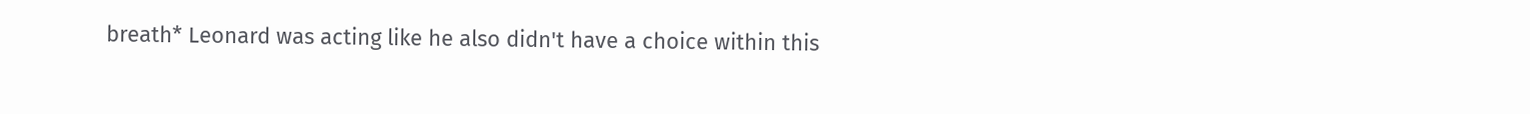breath* Leonard was acting like he also didn't have a choice within this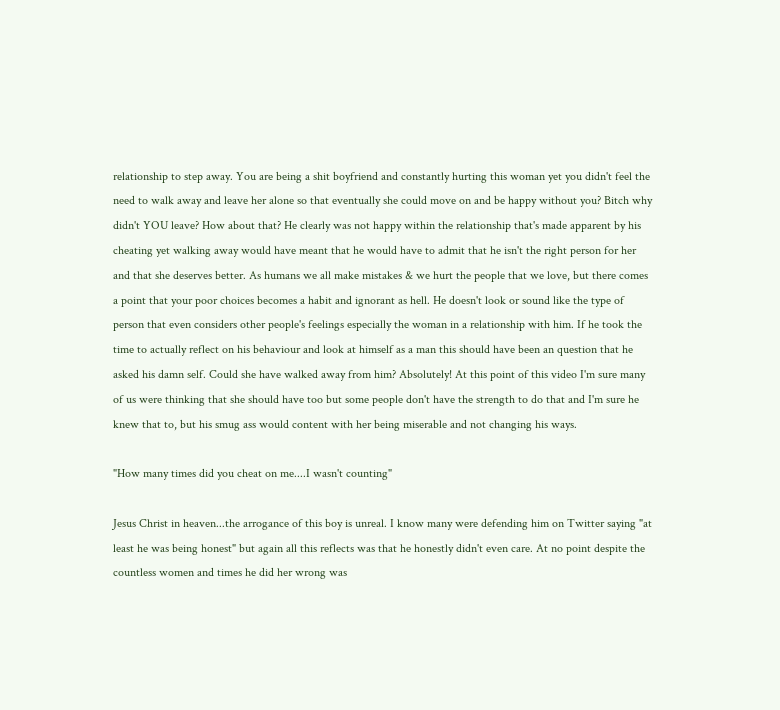relationship to step away. You are being a shit boyfriend and constantly hurting this woman yet you didn't feel the need to walk away and leave her alone so that eventually she could move on and be happy without you? Bitch why didn't YOU leave? How about that? He clearly was not happy within the relationship that's made apparent by his cheating yet walking away would have meant that he would have to admit that he isn't the right person for her and that she deserves better. As humans we all make mistakes & we hurt the people that we love, but there comes a point that your poor choices becomes a habit and ignorant as hell. He doesn't look or sound like the type of person that even considers other people's feelings especially the woman in a relationship with him. If he took the time to actually reflect on his behaviour and look at himself as a man this should have been an question that he asked his damn self. Could she have walked away from him? Absolutely! At this point of this video I'm sure many of us were thinking that she should have too but some people don't have the strength to do that and I'm sure he knew that to, but his smug ass would content with her being miserable and not changing his ways.

"How many times did you cheat on me....I wasn't counting"

Jesus Christ in heaven...the arrogance of this boy is unreal. I know many were defending him on Twitter saying "at least he was being honest" but again all this reflects was that he honestly didn't even care. At no point despite the countless women and times he did her wrong was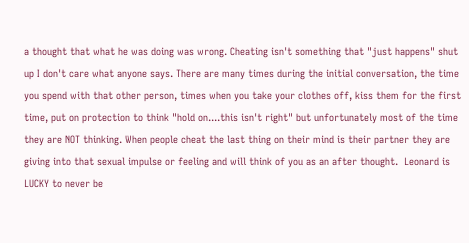a thought that what he was doing was wrong. Cheating isn't something that "just happens" shut up I don't care what anyone says. There are many times during the initial conversation, the time you spend with that other person, times when you take your clothes off, kiss them for the first time, put on protection to think "hold on....this isn't right" but unfortunately most of the time they are NOT thinking. When people cheat the last thing on their mind is their partner they are giving into that sexual impulse or feeling and will think of you as an after thought.  Leonard is LUCKY to never be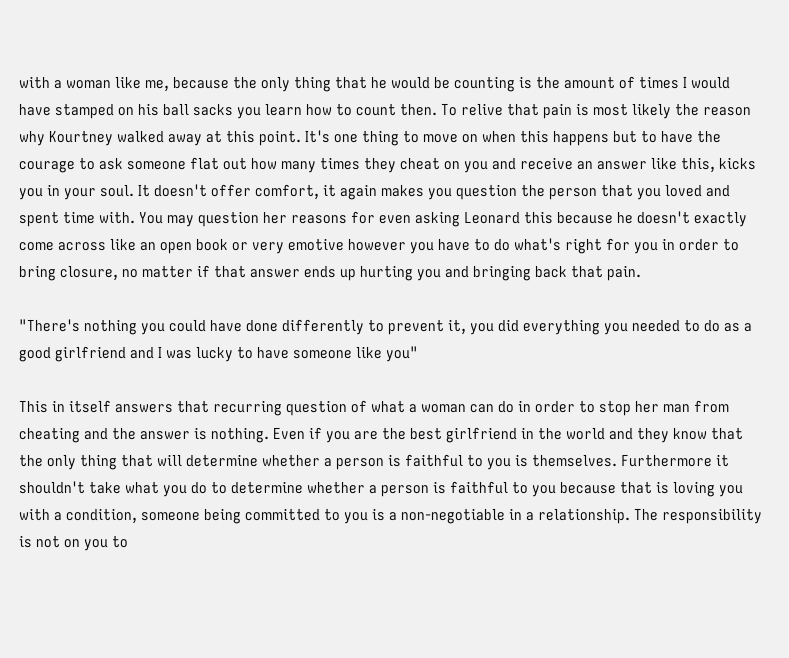with a woman like me, because the only thing that he would be counting is the amount of times I would have stamped on his ball sacks you learn how to count then. To relive that pain is most likely the reason why Kourtney walked away at this point. It's one thing to move on when this happens but to have the courage to ask someone flat out how many times they cheat on you and receive an answer like this, kicks you in your soul. It doesn't offer comfort, it again makes you question the person that you loved and spent time with. You may question her reasons for even asking Leonard this because he doesn't exactly come across like an open book or very emotive however you have to do what's right for you in order to bring closure, no matter if that answer ends up hurting you and bringing back that pain.

"There's nothing you could have done differently to prevent it, you did everything you needed to do as a good girlfriend and I was lucky to have someone like you"

This in itself answers that recurring question of what a woman can do in order to stop her man from cheating and the answer is nothing. Even if you are the best girlfriend in the world and they know that the only thing that will determine whether a person is faithful to you is themselves. Furthermore it shouldn't take what you do to determine whether a person is faithful to you because that is loving you with a condition, someone being committed to you is a non-negotiable in a relationship. The responsibility is not on you to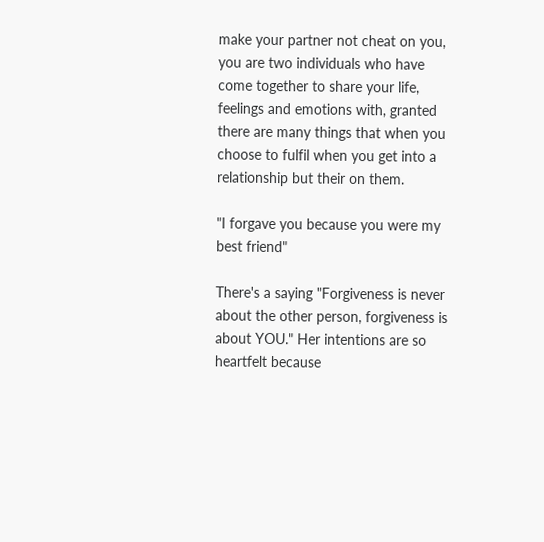make your partner not cheat on you, you are two individuals who have come together to share your life, feelings and emotions with, granted there are many things that when you choose to fulfil when you get into a relationship but their on them.

"I forgave you because you were my best friend"

There's a saying "Forgiveness is never about the other person, forgiveness is about YOU." Her intentions are so heartfelt because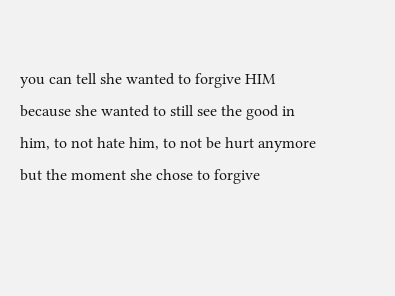you can tell she wanted to forgive HIM because she wanted to still see the good in him, to not hate him, to not be hurt anymore but the moment she chose to forgive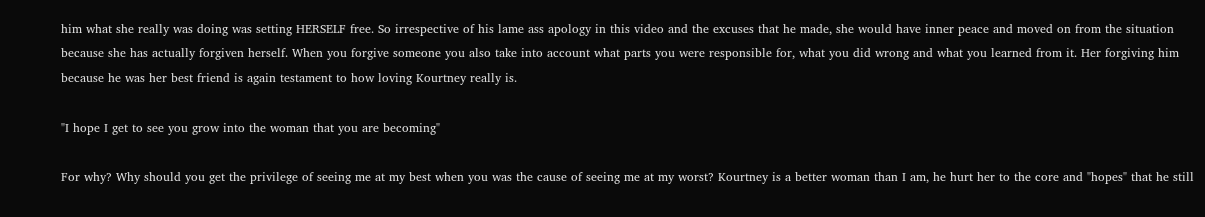him what she really was doing was setting HERSELF free. So irrespective of his lame ass apology in this video and the excuses that he made, she would have inner peace and moved on from the situation because she has actually forgiven herself. When you forgive someone you also take into account what parts you were responsible for, what you did wrong and what you learned from it. Her forgiving him because he was her best friend is again testament to how loving Kourtney really is.

"I hope I get to see you grow into the woman that you are becoming"

For why? Why should you get the privilege of seeing me at my best when you was the cause of seeing me at my worst? Kourtney is a better woman than I am, he hurt her to the core and "hopes" that he still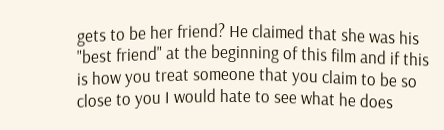gets to be her friend? He claimed that she was his "best friend" at the beginning of this film and if this is how you treat someone that you claim to be so close to you I would hate to see what he does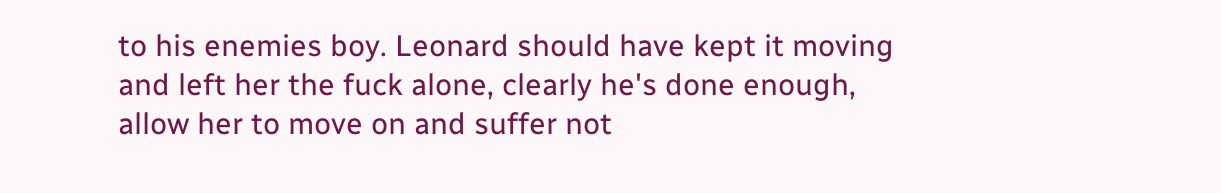to his enemies boy. Leonard should have kept it moving and left her the fuck alone, clearly he's done enough, allow her to move on and suffer not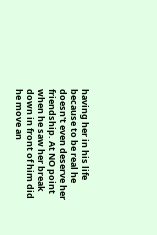having her in his life because to be real he doesn't even deserve her friendship. At NO point when he saw her break down in front of him did he move an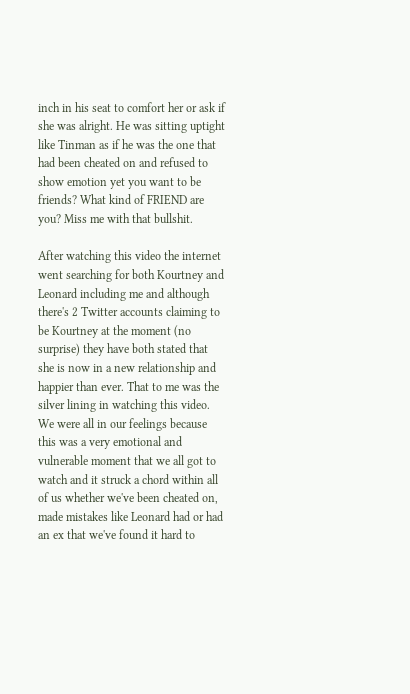inch in his seat to comfort her or ask if she was alright. He was sitting uptight like Tinman as if he was the one that had been cheated on and refused to show emotion yet you want to be friends? What kind of FRIEND are you? Miss me with that bullshit.

After watching this video the internet went searching for both Kourtney and Leonard including me and although there's 2 Twitter accounts claiming to be Kourtney at the moment (no surprise) they have both stated that she is now in a new relationship and happier than ever. That to me was the silver lining in watching this video. We were all in our feelings because this was a very emotional and vulnerable moment that we all got to watch and it struck a chord within all of us whether we've been cheated on, made mistakes like Leonard had or had an ex that we've found it hard to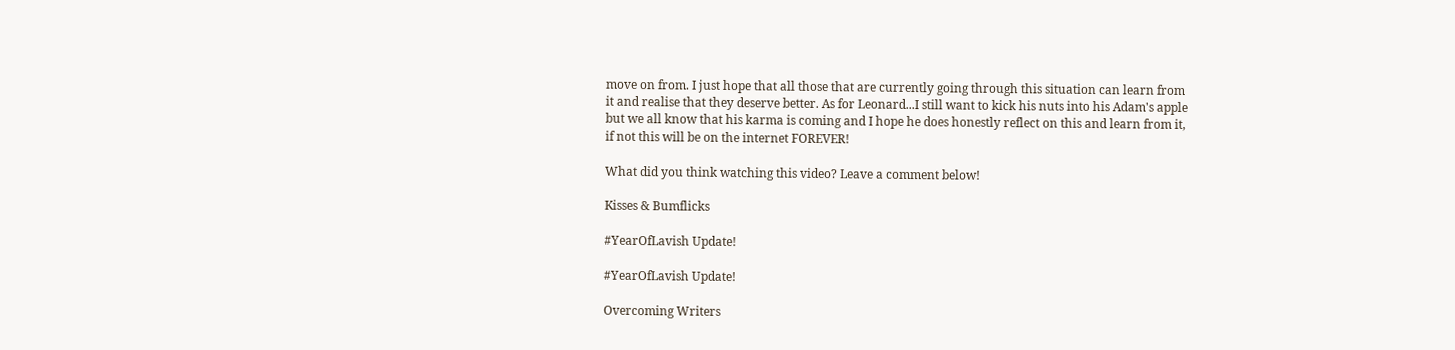move on from. I just hope that all those that are currently going through this situation can learn from it and realise that they deserve better. As for Leonard...I still want to kick his nuts into his Adam's apple but we all know that his karma is coming and I hope he does honestly reflect on this and learn from it, if not this will be on the internet FOREVER!

What did you think watching this video? Leave a comment below!

Kisses & Bumflicks

#YearOfLavish Update!

#YearOfLavish Update!

Overcoming Writers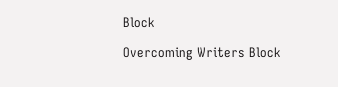Block

Overcoming Writers Block